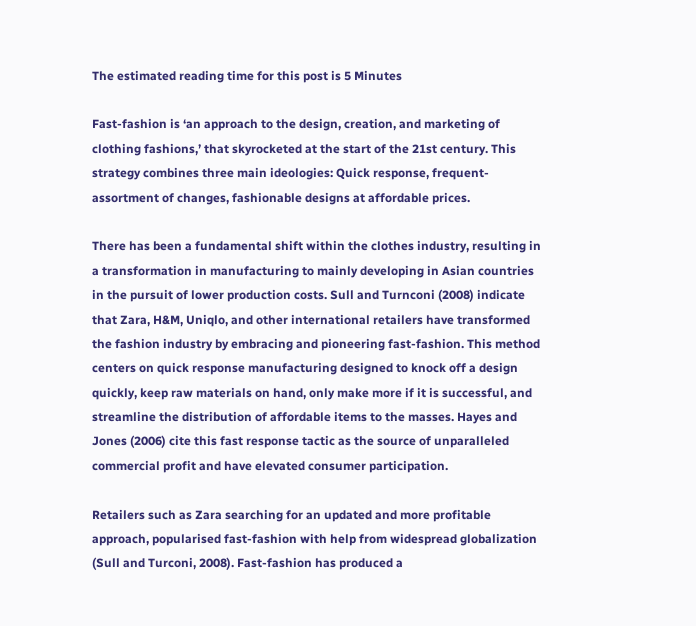The estimated reading time for this post is 5 Minutes

Fast-fashion is ‘an approach to the design, creation, and marketing of clothing fashions,’ that skyrocketed at the start of the 21st century. This strategy combines three main ideologies: Quick response, frequent-assortment of changes, fashionable designs at affordable prices.

There has been a fundamental shift within the clothes industry, resulting in a transformation in manufacturing to mainly developing in Asian countries in the pursuit of lower production costs. Sull and Turnconi (2008) indicate that Zara, H&M, Uniqlo, and other international retailers have transformed the fashion industry by embracing and pioneering fast-fashion. This method centers on quick response manufacturing designed to knock off a design quickly, keep raw materials on hand, only make more if it is successful, and streamline the distribution of affordable items to the masses. Hayes and Jones (2006) cite this fast response tactic as the source of unparalleled commercial profit and have elevated consumer participation.

Retailers such as Zara searching for an updated and more profitable approach, popularised fast-fashion with help from widespread globalization (Sull and Turconi, 2008). Fast-fashion has produced a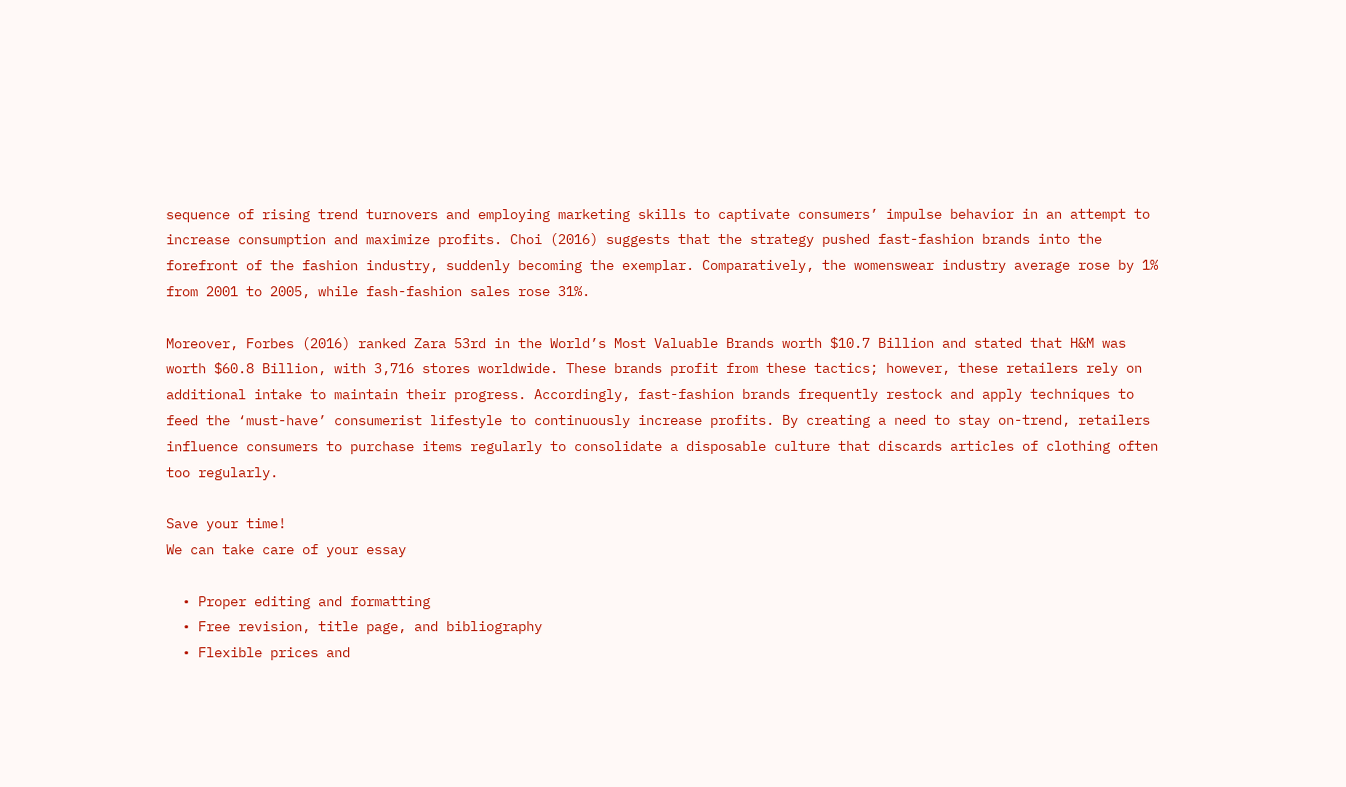sequence of rising trend turnovers and employing marketing skills to captivate consumers’ impulse behavior in an attempt to increase consumption and maximize profits. Choi (2016) suggests that the strategy pushed fast-fashion brands into the forefront of the fashion industry, suddenly becoming the exemplar. Comparatively, the womenswear industry average rose by 1% from 2001 to 2005, while fash-fashion sales rose 31%.

Moreover, Forbes (2016) ranked Zara 53rd in the World’s Most Valuable Brands worth $10.7 Billion and stated that H&M was worth $60.8 Billion, with 3,716 stores worldwide. These brands profit from these tactics; however, these retailers rely on additional intake to maintain their progress. Accordingly, fast-fashion brands frequently restock and apply techniques to feed the ‘must-have’ consumerist lifestyle to continuously increase profits. By creating a need to stay on-trend, retailers influence consumers to purchase items regularly to consolidate a disposable culture that discards articles of clothing often too regularly.

Save your time!
We can take care of your essay

  • Proper editing and formatting
  • Free revision, title page, and bibliography
  • Flexible prices and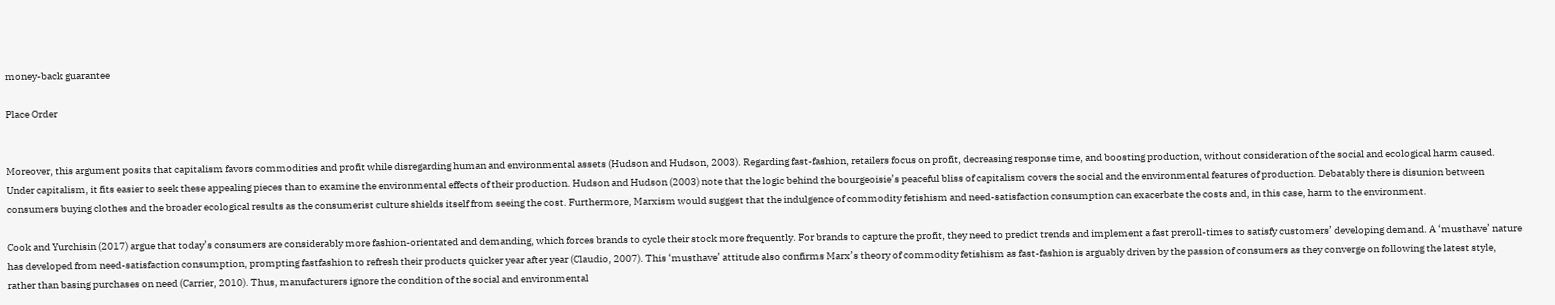money-back guarantee

Place Order


Moreover, this argument posits that capitalism favors commodities and profit while disregarding human and environmental assets (Hudson and Hudson, 2003). Regarding fast-fashion, retailers focus on profit, decreasing response time, and boosting production, without consideration of the social and ecological harm caused. Under capitalism, it fits easier to seek these appealing pieces than to examine the environmental effects of their production. Hudson and Hudson (2003) note that the logic behind the bourgeoisie’s peaceful bliss of capitalism covers the social and the environmental features of production. Debatably there is disunion between consumers buying clothes and the broader ecological results as the consumerist culture shields itself from seeing the cost. Furthermore, Marxism would suggest that the indulgence of commodity fetishism and need-satisfaction consumption can exacerbate the costs and, in this case, harm to the environment.

Cook and Yurchisin (2017) argue that today’s consumers are considerably more fashion-orientated and demanding, which forces brands to cycle their stock more frequently. For brands to capture the profit, they need to predict trends and implement a fast preroll-times to satisfy customers’ developing demand. A ‘musthave’ nature has developed from need-satisfaction consumption, prompting fastfashion to refresh their products quicker year after year (Claudio, 2007). This ‘musthave’ attitude also confirms Marx’s theory of commodity fetishism as fast-fashion is arguably driven by the passion of consumers as they converge on following the latest style, rather than basing purchases on need (Carrier, 2010). Thus, manufacturers ignore the condition of the social and environmental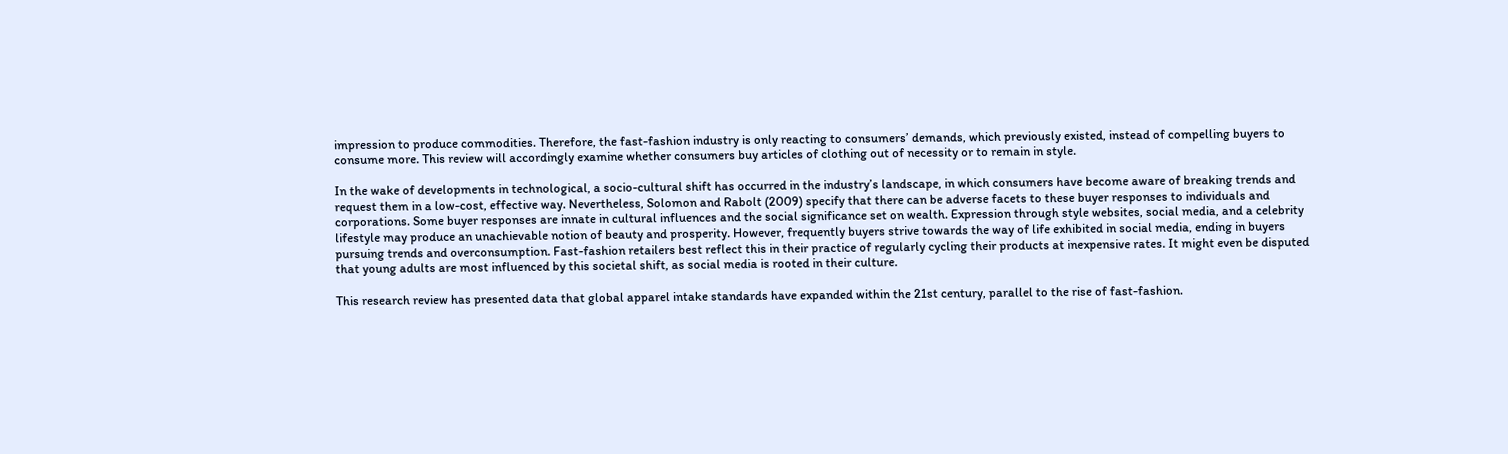impression to produce commodities. Therefore, the fast-fashion industry is only reacting to consumers’ demands, which previously existed, instead of compelling buyers to consume more. This review will accordingly examine whether consumers buy articles of clothing out of necessity or to remain in style.

In the wake of developments in technological, a socio-cultural shift has occurred in the industry’s landscape, in which consumers have become aware of breaking trends and request them in a low-cost, effective way. Nevertheless, Solomon and Rabolt (2009) specify that there can be adverse facets to these buyer responses to individuals and corporations. Some buyer responses are innate in cultural influences and the social significance set on wealth. Expression through style websites, social media, and a celebrity lifestyle may produce an unachievable notion of beauty and prosperity. However, frequently buyers strive towards the way of life exhibited in social media, ending in buyers pursuing trends and overconsumption. Fast-fashion retailers best reflect this in their practice of regularly cycling their products at inexpensive rates. It might even be disputed that young adults are most influenced by this societal shift, as social media is rooted in their culture.

This research review has presented data that global apparel intake standards have expanded within the 21st century, parallel to the rise of fast-fashion.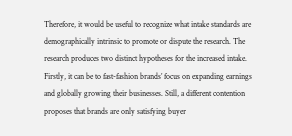Therefore, it would be useful to recognize what intake standards are demographically intrinsic to promote or dispute the research. The research produces two distinct hypotheses for the increased intake. Firstly, it can be to fast-fashion brands’ focus on expanding earnings and globally growing their businesses. Still, a different contention proposes that brands are only satisfying buyer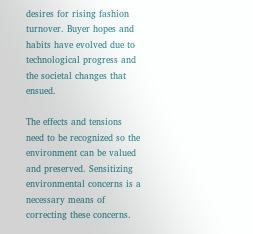desires for rising fashion turnover. Buyer hopes and habits have evolved due to technological progress and the societal changes that ensued.

The effects and tensions need to be recognized so the environment can be valued and preserved. Sensitizing environmental concerns is a necessary means of correcting these concerns.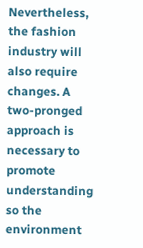Nevertheless, the fashion industry will also require changes. A two-pronged approach is necessary to promote understanding so the environment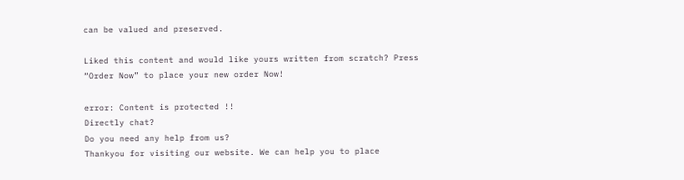can be valued and preserved.

Liked this content and would like yours written from scratch? Press “Order Now” to place your new order Now!

error: Content is protected !!
Directly chat?
Do you need any help from us?
Thankyou for visiting our website. We can help you to place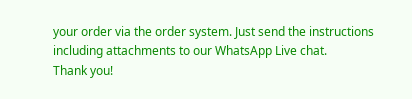your order via the order system. Just send the instructions including attachments to our WhatsApp Live chat.
Thank you!